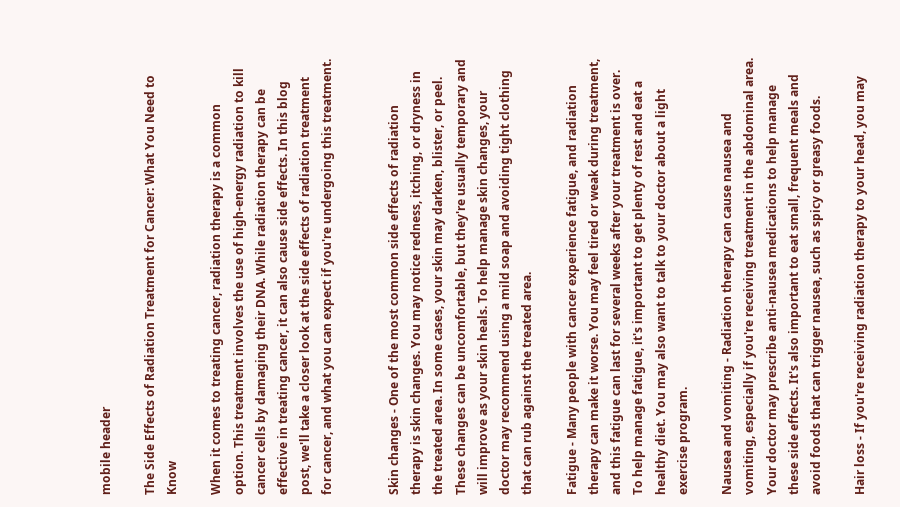mobile header

The Side Effects of Radiation Treatment for Cancer: What You Need to Know

When it comes to treating cancer, radiation therapy is a common option. This treatment involves the use of high-energy radiation to kill cancer cells by damaging their DNA. While radiation therapy can be effective in treating cancer, it can also cause side effects. In this blog post, we'll take a closer look at the side effects of radiation treatment for cancer, and what you can expect if you're undergoing this treatment.


Skin changes - One of the most common side effects of radiation therapy is skin changes. You may notice redness, itching, or dryness in the treated area. In some cases, your skin may darken, blister, or peel. These changes can be uncomfortable, but they're usually temporary and will improve as your skin heals. To help manage skin changes, your doctor may recommend using a mild soap and avoiding tight clothing that can rub against the treated area.

Fatigue - Many people with cancer experience fatigue, and radiation therapy can make it worse. You may feel tired or weak during treatment, and this fatigue can last for several weeks after your treatment is over. To help manage fatigue, it's important to get plenty of rest and eat a healthy diet. You may also want to talk to your doctor about a light exercise program.

Nausea and vomiting - Radiation therapy can cause nausea and vomiting, especially if you're receiving treatment in the abdominal area. Your doctor may prescribe anti-nausea medications to help manage these side effects. It's also important to eat small, frequent meals and avoid foods that can trigger nausea, such as spicy or greasy foods.

Hair loss - If you're receiving radiation therapy to your head, you may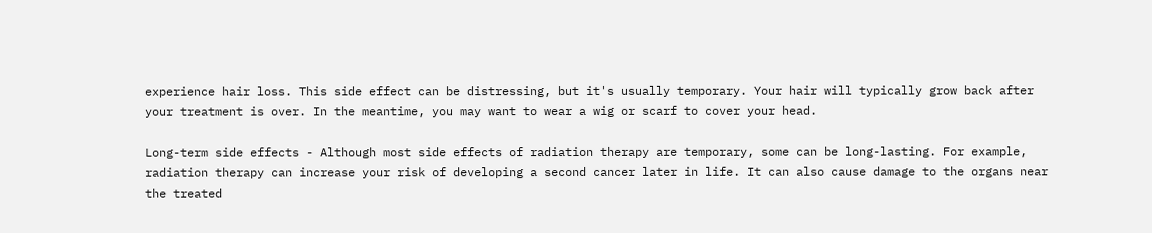experience hair loss. This side effect can be distressing, but it's usually temporary. Your hair will typically grow back after your treatment is over. In the meantime, you may want to wear a wig or scarf to cover your head.

Long-term side effects - Although most side effects of radiation therapy are temporary, some can be long-lasting. For example, radiation therapy can increase your risk of developing a second cancer later in life. It can also cause damage to the organs near the treated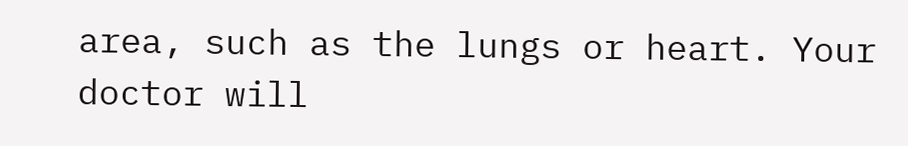area, such as the lungs or heart. Your doctor will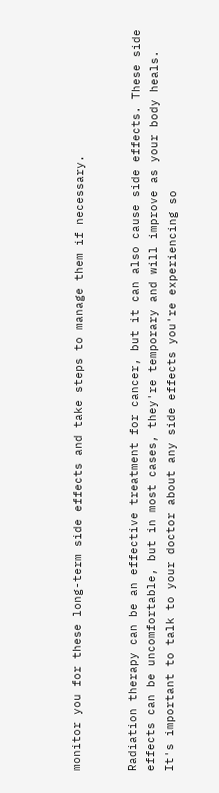monitor you for these long-term side effects and take steps to manage them if necessary.


Radiation therapy can be an effective treatment for cancer, but it can also cause side effects. These side effects can be uncomfortable, but in most cases, they're temporary and will improve as your body heals. It's important to talk to your doctor about any side effects you're experiencing so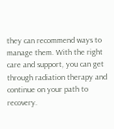they can recommend ways to manage them. With the right care and support, you can get through radiation therapy and continue on your path to recovery.